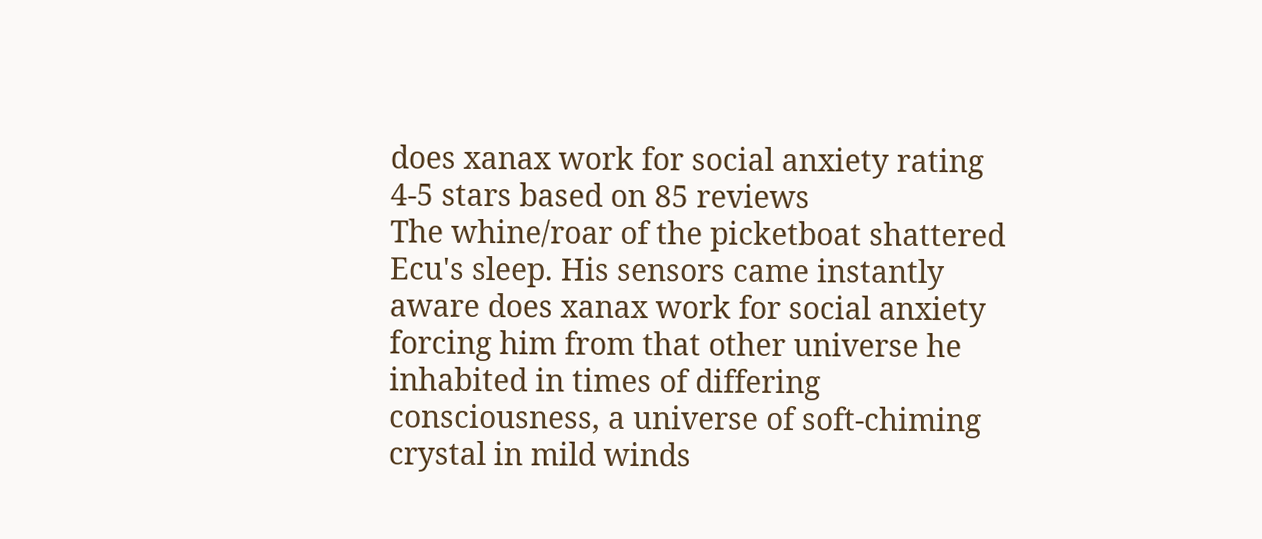does xanax work for social anxiety rating
4-5 stars based on 85 reviews
The whine/roar of the picketboat shattered Ecu's sleep. His sensors came instantly aware does xanax work for social anxiety forcing him from that other universe he inhabited in times of differing consciousness, a universe of soft-chiming crystal in mild winds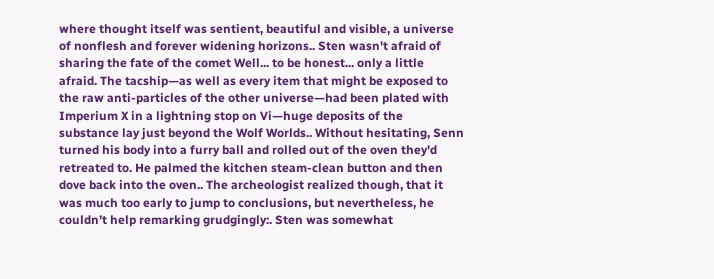where thought itself was sentient, beautiful and visible, a universe of nonflesh and forever widening horizons.. Sten wasn't afraid of sharing the fate of the comet Well... to be honest... only a little afraid. The tacship—as well as every item that might be exposed to the raw anti-particles of the other universe—had been plated with Imperium X in a lightning stop on Vi—huge deposits of the substance lay just beyond the Wolf Worlds.. Without hesitating, Senn turned his body into a furry ball and rolled out of the oven they'd retreated to. He palmed the kitchen steam-clean button and then dove back into the oven.. The archeologist realized though, that it was much too early to jump to conclusions, but nevertheless, he couldn’t help remarking grudgingly:. Sten was somewhat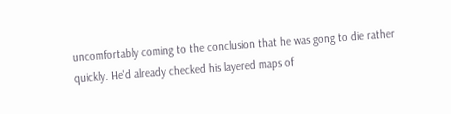uncomfortably coming to the conclusion that he was gong to die rather quickly. He'd already checked his layered maps of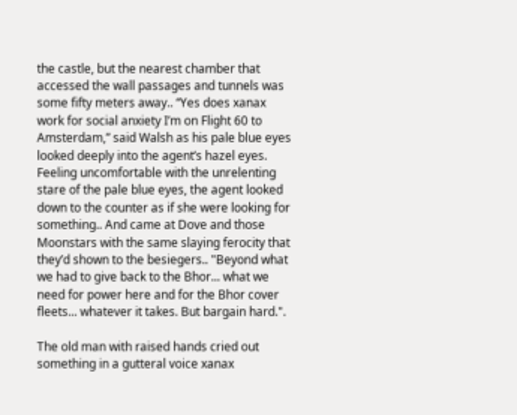the castle, but the nearest chamber that accessed the wall passages and tunnels was some fifty meters away.. “Yes does xanax work for social anxiety I’m on Flight 60 to Amsterdam,” said Walsh as his pale blue eyes looked deeply into the agent’s hazel eyes. Feeling uncomfortable with the unrelenting stare of the pale blue eyes, the agent looked down to the counter as if she were looking for something.. And came at Dove and those Moonstars with the same slaying ferocity that they’d shown to the besiegers.. "Beyond what we had to give back to the Bhor... what we need for power here and for the Bhor cover fleets... whatever it takes. But bargain hard.".

The old man with raised hands cried out something in a gutteral voice xanax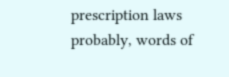prescription laws probably, words of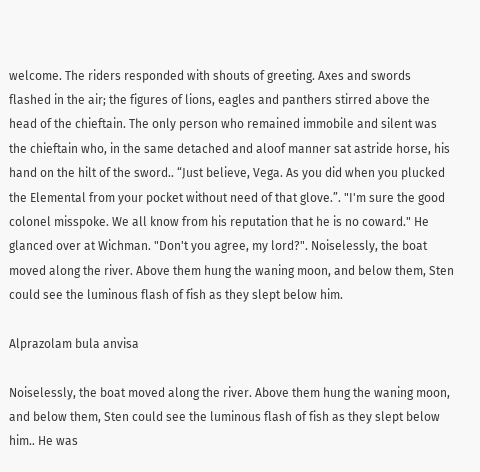welcome. The riders responded with shouts of greeting. Axes and swords flashed in the air; the figures of lions, eagles and panthers stirred above the head of the chieftain. The only person who remained immobile and silent was the chieftain who, in the same detached and aloof manner sat astride horse, his hand on the hilt of the sword.. “Just believe, Vega. As you did when you plucked the Elemental from your pocket without need of that glove.”. "I'm sure the good colonel misspoke. We all know from his reputation that he is no coward." He glanced over at Wichman. "Don't you agree, my lord?". Noiselessly, the boat moved along the river. Above them hung the waning moon, and below them, Sten could see the luminous flash of fish as they slept below him.

Alprazolam bula anvisa

Noiselessly, the boat moved along the river. Above them hung the waning moon, and below them, Sten could see the luminous flash of fish as they slept below him.. He was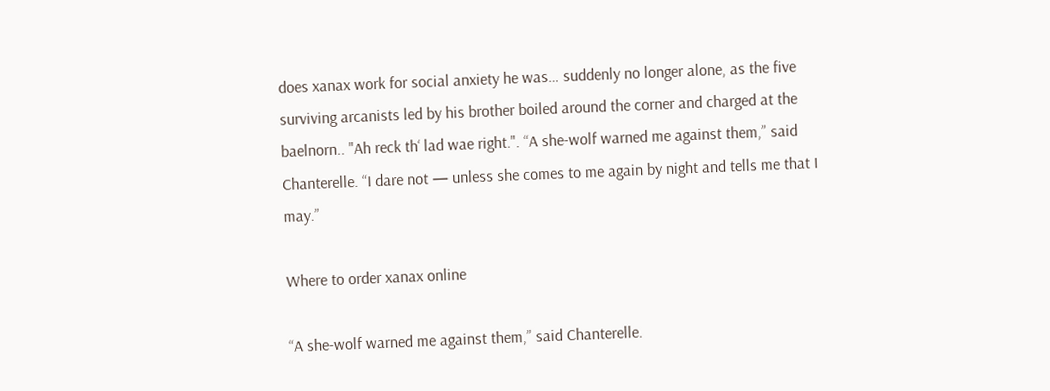does xanax work for social anxiety he was… suddenly no longer alone, as the five surviving arcanists led by his brother boiled around the corner and charged at the baelnorn.. "Ah reck th‘ lad wae right.". “A she-wolf warned me against them,” said Chanterelle. “I dare not — unless she comes to me again by night and tells me that I may.”

Where to order xanax online

“A she-wolf warned me against them,” said Chanterelle.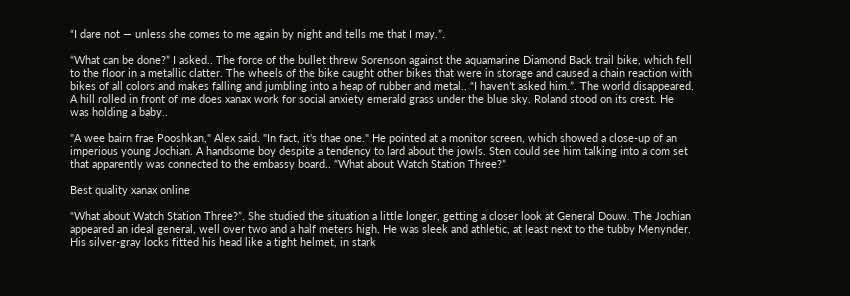“I dare not — unless she comes to me again by night and tells me that I may.”.

“What can be done?” I asked.. The force of the bullet threw Sorenson against the aquamarine Diamond Back trail bike, which fell to the floor in a metallic clatter. The wheels of the bike caught other bikes that were in storage and caused a chain reaction with bikes of all colors and makes falling and jumbling into a heap of rubber and metal.. “I haven’t asked him.”. The world disappeared. A hill rolled in front of me does xanax work for social anxiety emerald grass under the blue sky. Roland stood on its crest. He was holding a baby..

"A wee bairn frae Pooshkan," Alex said. "In fact, it's thae one." He pointed at a monitor screen, which showed a close-up of an imperious young Jochian. A handsome boy despite a tendency to lard about the jowls. Sten could see him talking into a com set that apparently was connected to the embassy board.. “What about Watch Station Three?”

Best quality xanax online

“What about Watch Station Three?”. She studied the situation a little longer, getting a closer look at General Douw. The Jochian appeared an ideal general, well over two and a half meters high. He was sleek and athletic, at least next to the tubby Menynder. His silver-gray locks fitted his head like a tight helmet, in stark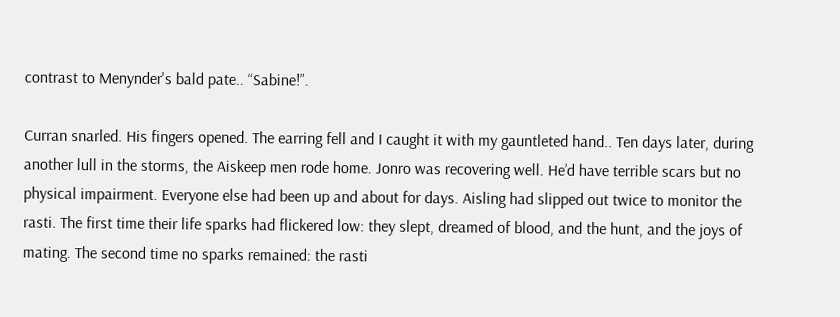contrast to Menynder's bald pate.. “Sabine!”.

Curran snarled. His fingers opened. The earring fell and I caught it with my gauntleted hand.. Ten days later, during another lull in the storms, the Aiskeep men rode home. Jonro was recovering well. He’d have terrible scars but no physical impairment. Everyone else had been up and about for days. Aisling had slipped out twice to monitor the rasti. The first time their life sparks had flickered low: they slept, dreamed of blood, and the hunt, and the joys of mating. The second time no sparks remained: the rasti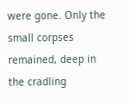were gone. Only the small corpses remained, deep in the cradling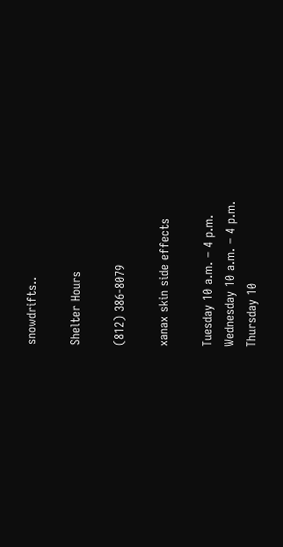snowdrifts..

Shelter Hours

(812) 386-8079

xanax skin side effects

Tuesday 10 a.m. – 4 p.m.
Wednesday 10 a.m. – 4 p.m.
Thursday 10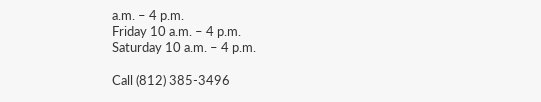a.m. – 4 p.m.
Friday 10 a.m. – 4 p.m.
Saturday 10 a.m. – 4 p.m.

Call (812) 385-3496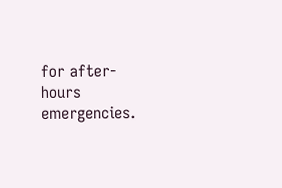for after-hours emergencies.